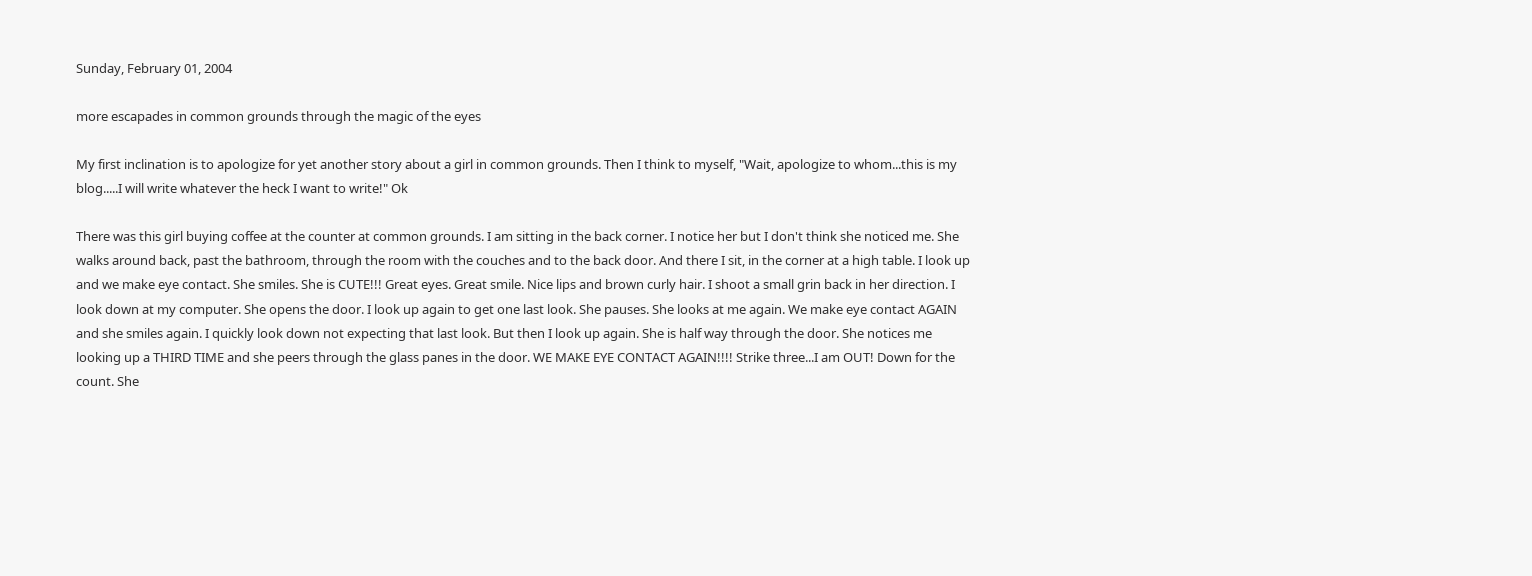Sunday, February 01, 2004

more escapades in common grounds through the magic of the eyes

My first inclination is to apologize for yet another story about a girl in common grounds. Then I think to myself, "Wait, apologize to whom...this is my blog.....I will write whatever the heck I want to write!" Ok

There was this girl buying coffee at the counter at common grounds. I am sitting in the back corner. I notice her but I don't think she noticed me. She walks around back, past the bathroom, through the room with the couches and to the back door. And there I sit, in the corner at a high table. I look up and we make eye contact. She smiles. She is CUTE!!! Great eyes. Great smile. Nice lips and brown curly hair. I shoot a small grin back in her direction. I look down at my computer. She opens the door. I look up again to get one last look. She pauses. She looks at me again. We make eye contact AGAIN and she smiles again. I quickly look down not expecting that last look. But then I look up again. She is half way through the door. She notices me looking up a THIRD TIME and she peers through the glass panes in the door. WE MAKE EYE CONTACT AGAIN!!!! Strike three...I am OUT! Down for the count. She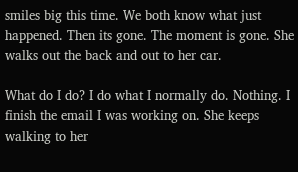smiles big this time. We both know what just happened. Then its gone. The moment is gone. She walks out the back and out to her car.

What do I do? I do what I normally do. Nothing. I finish the email I was working on. She keeps walking to her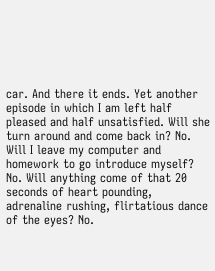car. And there it ends. Yet another episode in which I am left half pleased and half unsatisfied. Will she turn around and come back in? No. Will I leave my computer and homework to go introduce myself? No. Will anything come of that 20 seconds of heart pounding, adrenaline rushing, flirtatious dance of the eyes? No.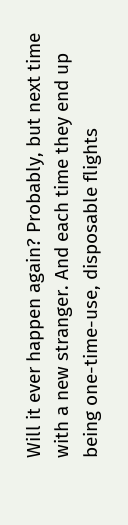Will it ever happen again? Probably, but next time with a new stranger. And each time they end up being one-time-use, disposable flights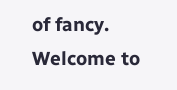of fancy. Welcome to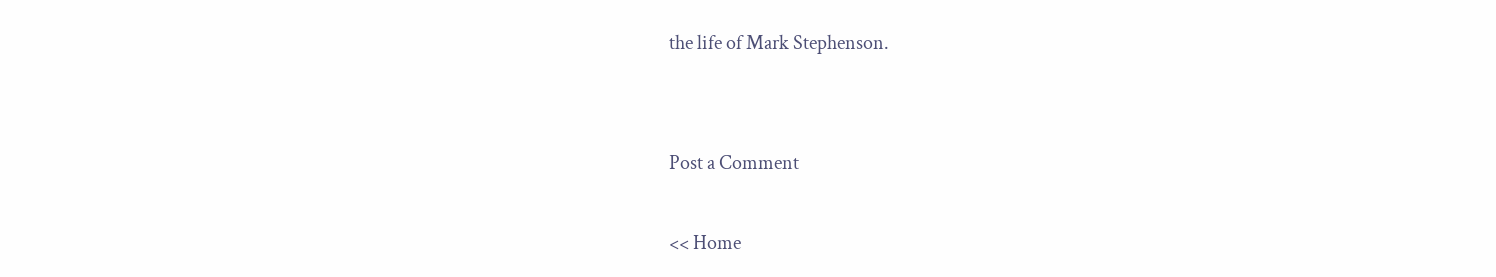the life of Mark Stephenson.


Post a Comment

<< Home